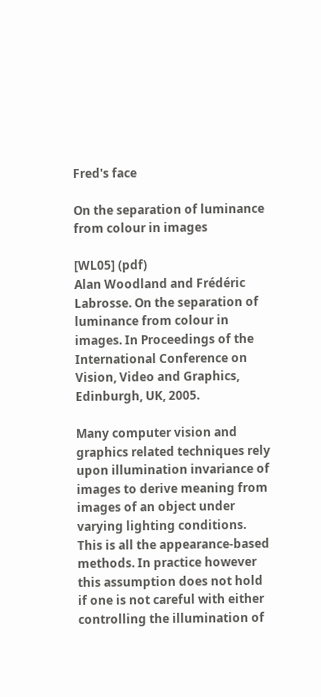Fred's face

On the separation of luminance from colour in images

[WL05] (pdf)
Alan Woodland and Frédéric Labrosse. On the separation of luminance from colour in images. In Proceedings of the International Conference on Vision, Video and Graphics, Edinburgh, UK, 2005.

Many computer vision and graphics related techniques rely upon illumination invariance of images to derive meaning from images of an object under varying lighting conditions. This is all the appearance-based methods. In practice however this assumption does not hold if one is not careful with either controlling the illumination of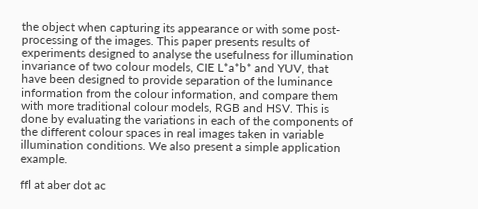the object when capturing its appearance or with some post-processing of the images. This paper presents results of experiments designed to analyse the usefulness for illumination invariance of two colour models, CIE L*a*b* and YUV, that have been designed to provide separation of the luminance information from the colour information, and compare them with more traditional colour models, RGB and HSV. This is done by evaluating the variations in each of the components of the different colour spaces in real images taken in variable illumination conditions. We also present a simple application example.

ffl at aber dot ac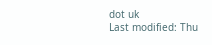dot uk
Last modified: Thu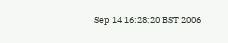Sep 14 16:28:20 BST 2006